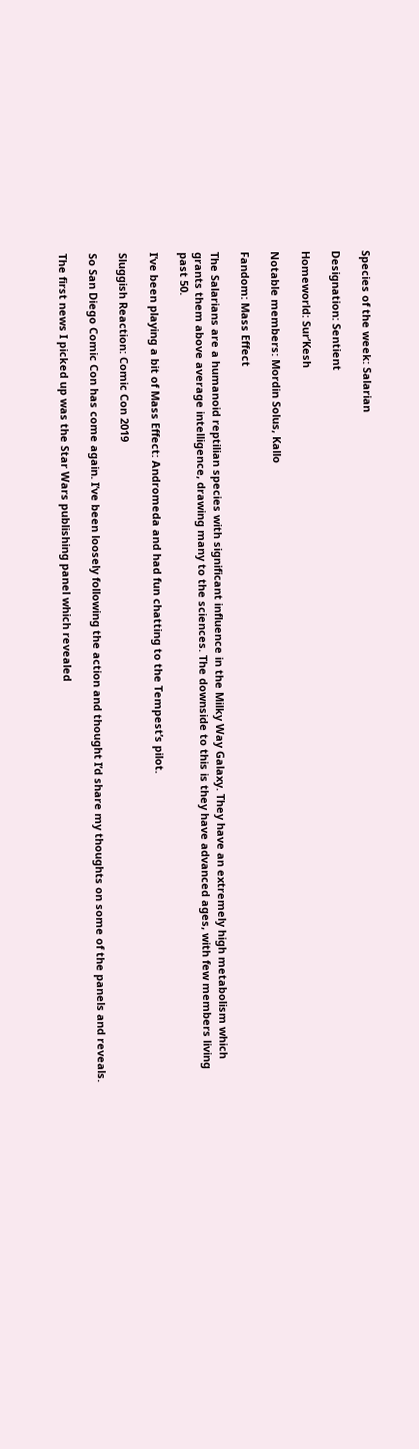Species of the week: Salarian

Designation: Sentient

Homeworld: Sur’Kesh

Notable members: Mordin Solus, Kallo

Fandom: Mass Effect

The Salarians are a humanoid reptilian species with significant influence in the Milky Way Galaxy. They have an extremely high metabolism which grants them above average intelligence, drawing many to the sciences. The downside to this is they have advanced ages, with few members living past 50.

I’ve been playing a bit of Mass Effect: Andromeda and had fun chatting to the Tempest’s pilot.

Sluggish Reaction: Comic Con 2019

So San Diego Comic Con has come again. I’ve been loosely following the action and thought I’d share my thoughts on some of the panels and reveals.

The first news I picked up was the Star Wars publishing panel which revealed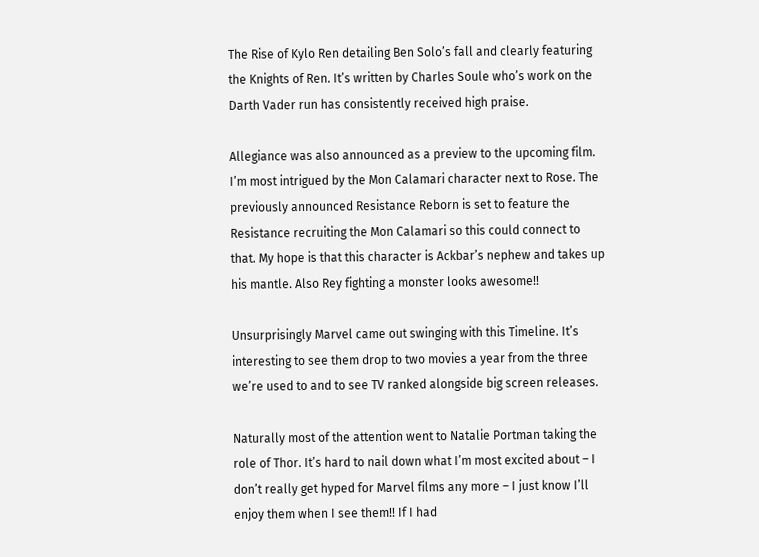The Rise of Kylo Ren detailing Ben Solo’s fall and clearly featuring the Knights of Ren. It’s written by Charles Soule who’s work on the Darth Vader run has consistently received high praise.

Allegiance was also announced as a preview to the upcoming film. I’m most intrigued by the Mon Calamari character next to Rose. The previously announced Resistance Reborn is set to feature the Resistance recruiting the Mon Calamari so this could connect to that. My hope is that this character is Ackbar’s nephew and takes up his mantle. Also Rey fighting a monster looks awesome!!

Unsurprisingly Marvel came out swinging with this Timeline. It’s interesting to see them drop to two movies a year from the three we’re used to and to see TV ranked alongside big screen releases.

Naturally most of the attention went to Natalie Portman taking the role of Thor. It’s hard to nail down what I’m most excited about – I don’t really get hyped for Marvel films any more – I just know I’ll enjoy them when I see them!! If I had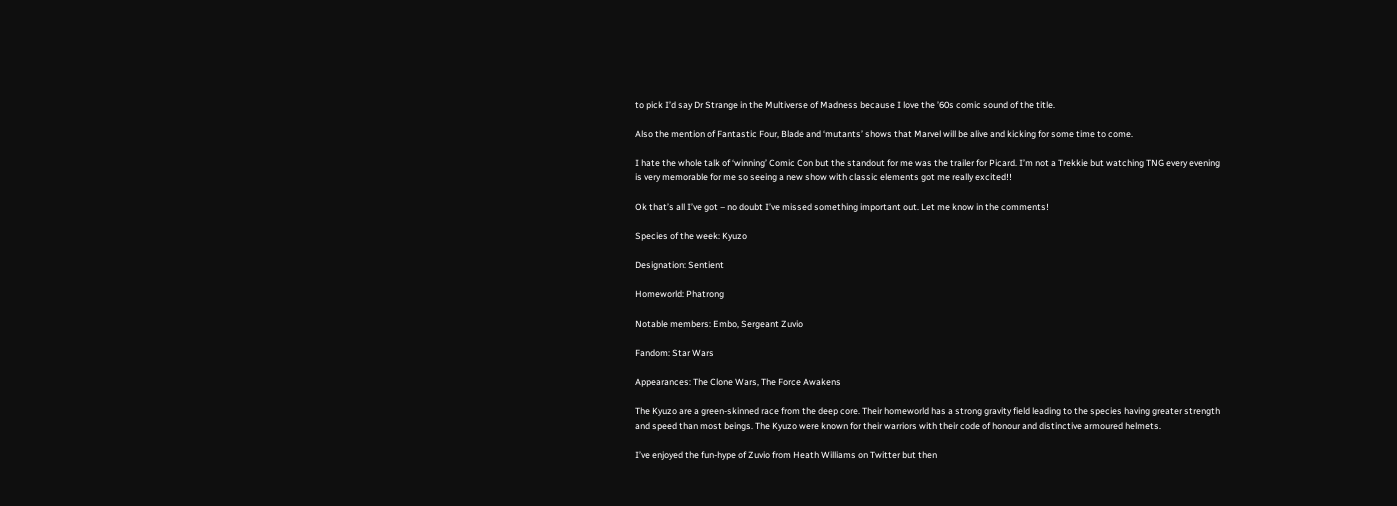to pick I’d say Dr Strange in the Multiverse of Madness because I love the ’60s comic sound of the title.

Also the mention of Fantastic Four, Blade and ‘mutants’ shows that Marvel will be alive and kicking for some time to come.

I hate the whole talk of ‘winning’ Comic Con but the standout for me was the trailer for Picard. I’m not a Trekkie but watching TNG every evening is very memorable for me so seeing a new show with classic elements got me really excited!!

Ok that’s all I’ve got – no doubt I’ve missed something important out. Let me know in the comments!

Species of the week: Kyuzo

Designation: Sentient

Homeworld: Phatrong

Notable members: Embo, Sergeant Zuvio

Fandom: Star Wars

Appearances: The Clone Wars, The Force Awakens

The Kyuzo are a green-skinned race from the deep core. Their homeworld has a strong gravity field leading to the species having greater strength and speed than most beings. The Kyuzo were known for their warriors with their code of honour and distinctive armoured helmets.

I’ve enjoyed the fun-hype of Zuvio from Heath Williams on Twitter but then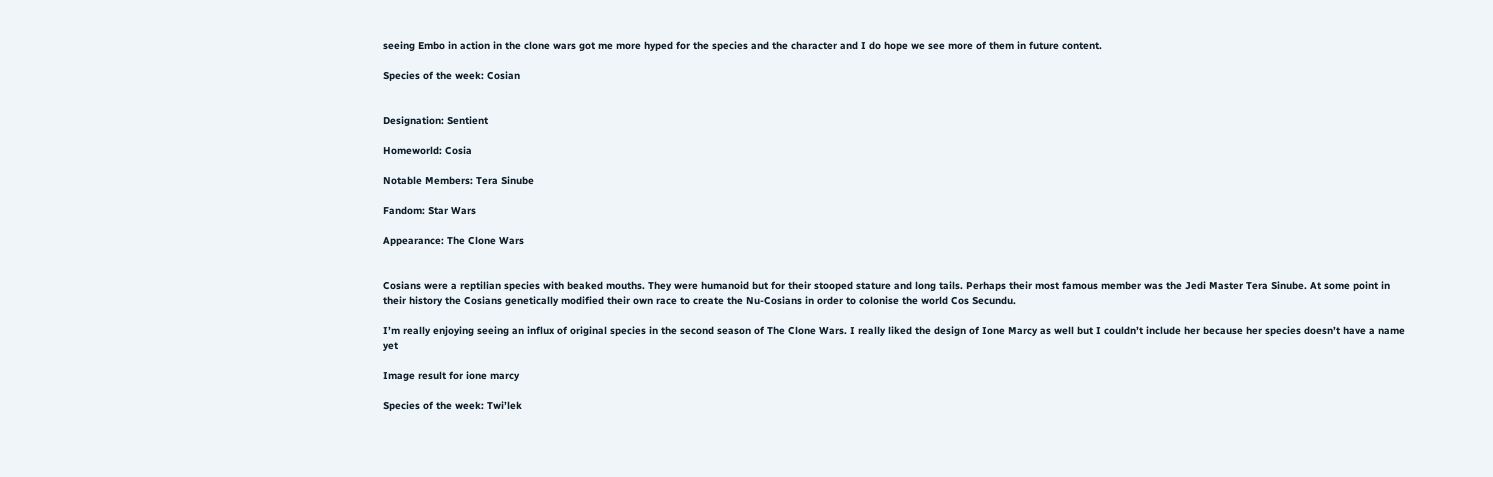seeing Embo in action in the clone wars got me more hyped for the species and the character and I do hope we see more of them in future content.

Species of the week: Cosian


Designation: Sentient

Homeworld: Cosia

Notable Members: Tera Sinube

Fandom: Star Wars

Appearance: The Clone Wars


Cosians were a reptilian species with beaked mouths. They were humanoid but for their stooped stature and long tails. Perhaps their most famous member was the Jedi Master Tera Sinube. At some point in their history the Cosians genetically modified their own race to create the Nu-Cosians in order to colonise the world Cos Secundu.

I’m really enjoying seeing an influx of original species in the second season of The Clone Wars. I really liked the design of Ione Marcy as well but I couldn’t include her because her species doesn’t have a name yet

Image result for ione marcy

Species of the week: Twi’lek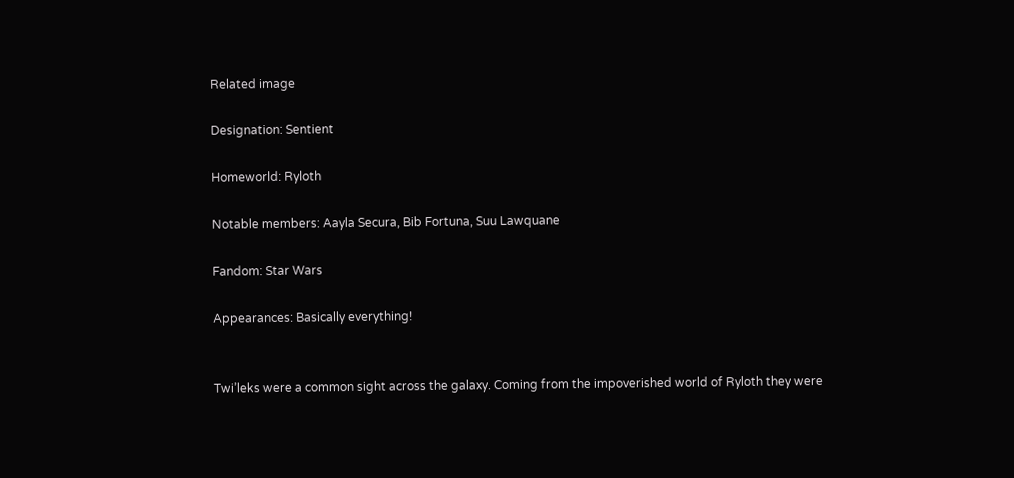Related image

Designation: Sentient

Homeworld: Ryloth

Notable members: Aayla Secura, Bib Fortuna, Suu Lawquane

Fandom: Star Wars

Appearances: Basically everything!


Twi’leks were a common sight across the galaxy. Coming from the impoverished world of Ryloth they were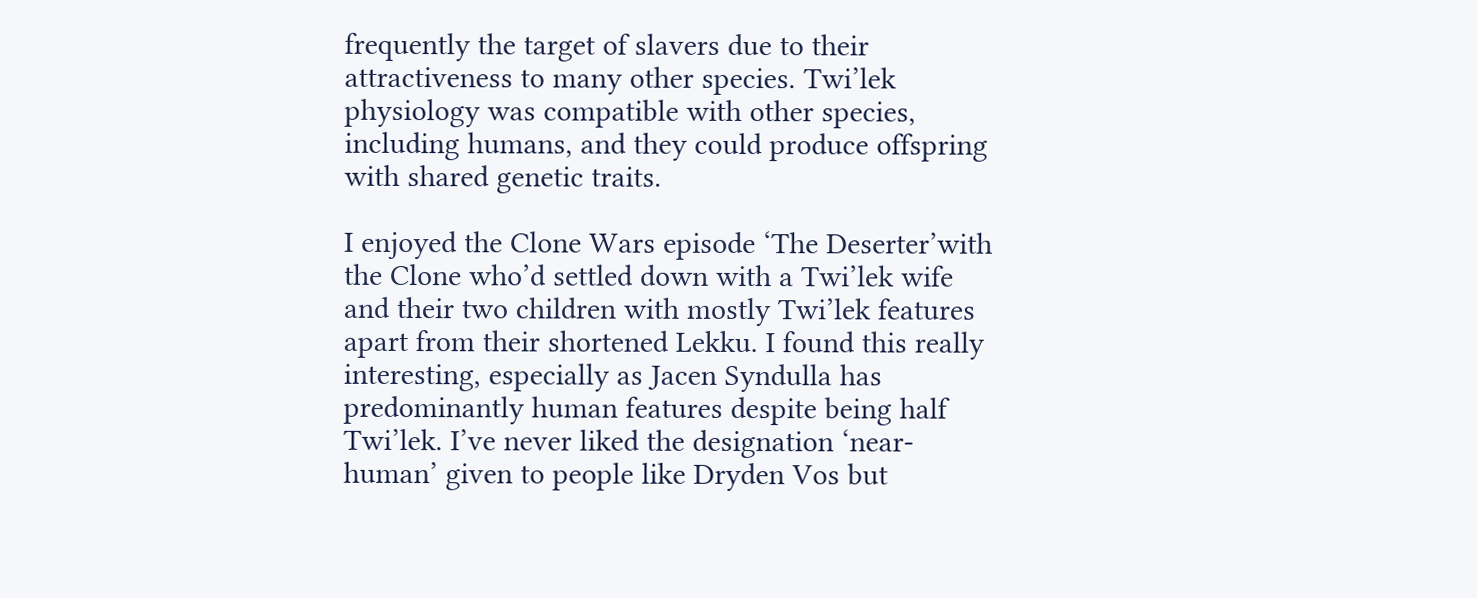frequently the target of slavers due to their attractiveness to many other species. Twi’lek physiology was compatible with other species, including humans, and they could produce offspring with shared genetic traits.

I enjoyed the Clone Wars episode ‘The Deserter’with the Clone who’d settled down with a Twi’lek wife and their two children with mostly Twi’lek features apart from their shortened Lekku. I found this really interesting, especially as Jacen Syndulla has predominantly human features despite being half Twi’lek. I’ve never liked the designation ‘near-human’ given to people like Dryden Vos but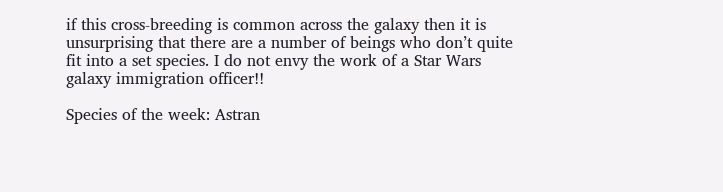if this cross-breeding is common across the galaxy then it is unsurprising that there are a number of beings who don’t quite fit into a set species. I do not envy the work of a Star Wars galaxy immigration officer!!

Species of the week: Astran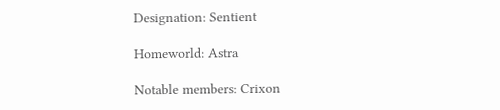Designation: Sentient

Homeworld: Astra

Notable members: Crixon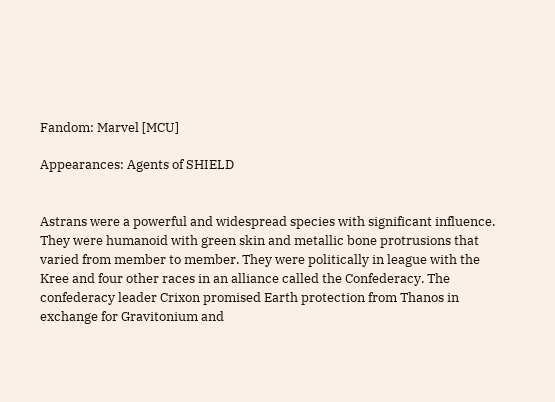Fandom: Marvel [MCU]

Appearances: Agents of SHIELD


Astrans were a powerful and widespread species with significant influence. They were humanoid with green skin and metallic bone protrusions that varied from member to member. They were politically in league with the Kree and four other races in an alliance called the Confederacy. The confederacy leader Crixon promised Earth protection from Thanos in exchange for Gravitonium and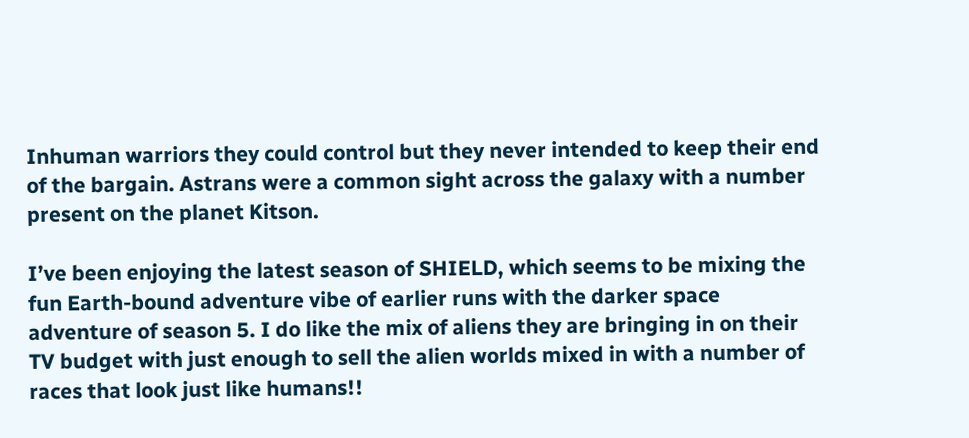Inhuman warriors they could control but they never intended to keep their end of the bargain. Astrans were a common sight across the galaxy with a number present on the planet Kitson.

I’ve been enjoying the latest season of SHIELD, which seems to be mixing the fun Earth-bound adventure vibe of earlier runs with the darker space adventure of season 5. I do like the mix of aliens they are bringing in on their TV budget with just enough to sell the alien worlds mixed in with a number of races that look just like humans!!